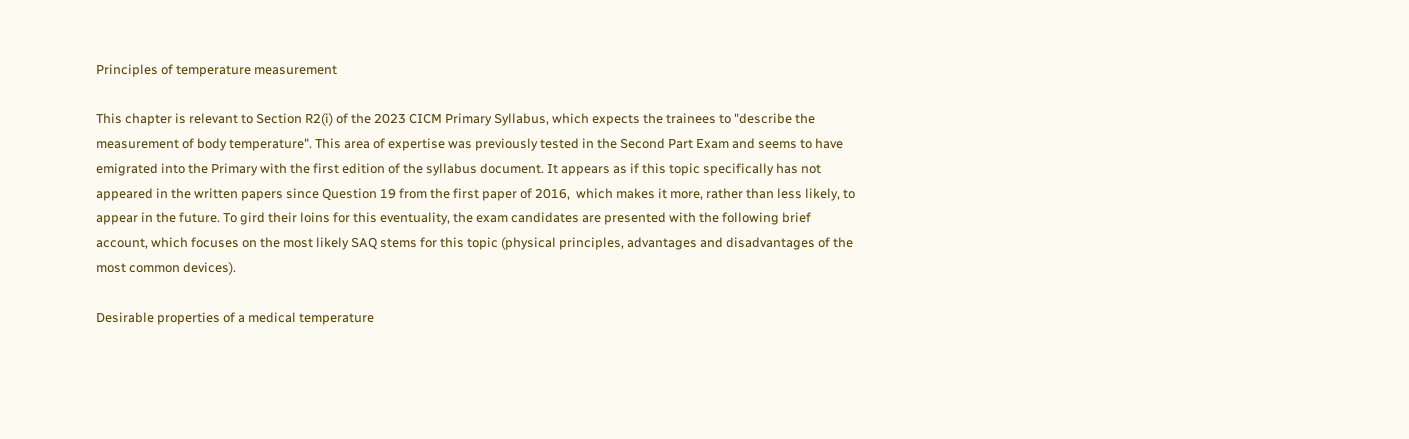Principles of temperature measurement

This chapter is relevant to Section R2(i) of the 2023 CICM Primary Syllabus, which expects the trainees to "describe the measurement of body temperature". This area of expertise was previously tested in the Second Part Exam and seems to have emigrated into the Primary with the first edition of the syllabus document. It appears as if this topic specifically has not appeared in the written papers since Question 19 from the first paper of 2016,  which makes it more, rather than less likely, to appear in the future. To gird their loins for this eventuality, the exam candidates are presented with the following brief account, which focuses on the most likely SAQ stems for this topic (physical principles, advantages and disadvantages of the most common devices).

Desirable properties of a medical temperature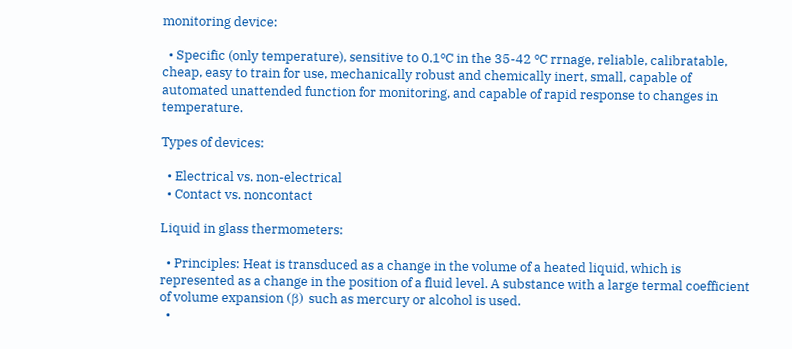monitoring device:

  • Specific (only temperature), sensitive to 0.1ºC in the 35-42 ºC rrnage, reliable, calibratable, cheap, easy to train for use, mechanically robust and chemically inert, small, capable of automated unattended function for monitoring, and capable of rapid response to changes in temperature.

Types of devices:

  • Electrical vs. non-electrical
  • Contact vs. noncontact

Liquid in glass thermometers:

  • Principles: Heat is transduced as a change in the volume of a heated liquid, which is represented as a change in the position of a fluid level. A substance with a large termal coefficient of volume expansion (β) such as mercury or alcohol is used.
  •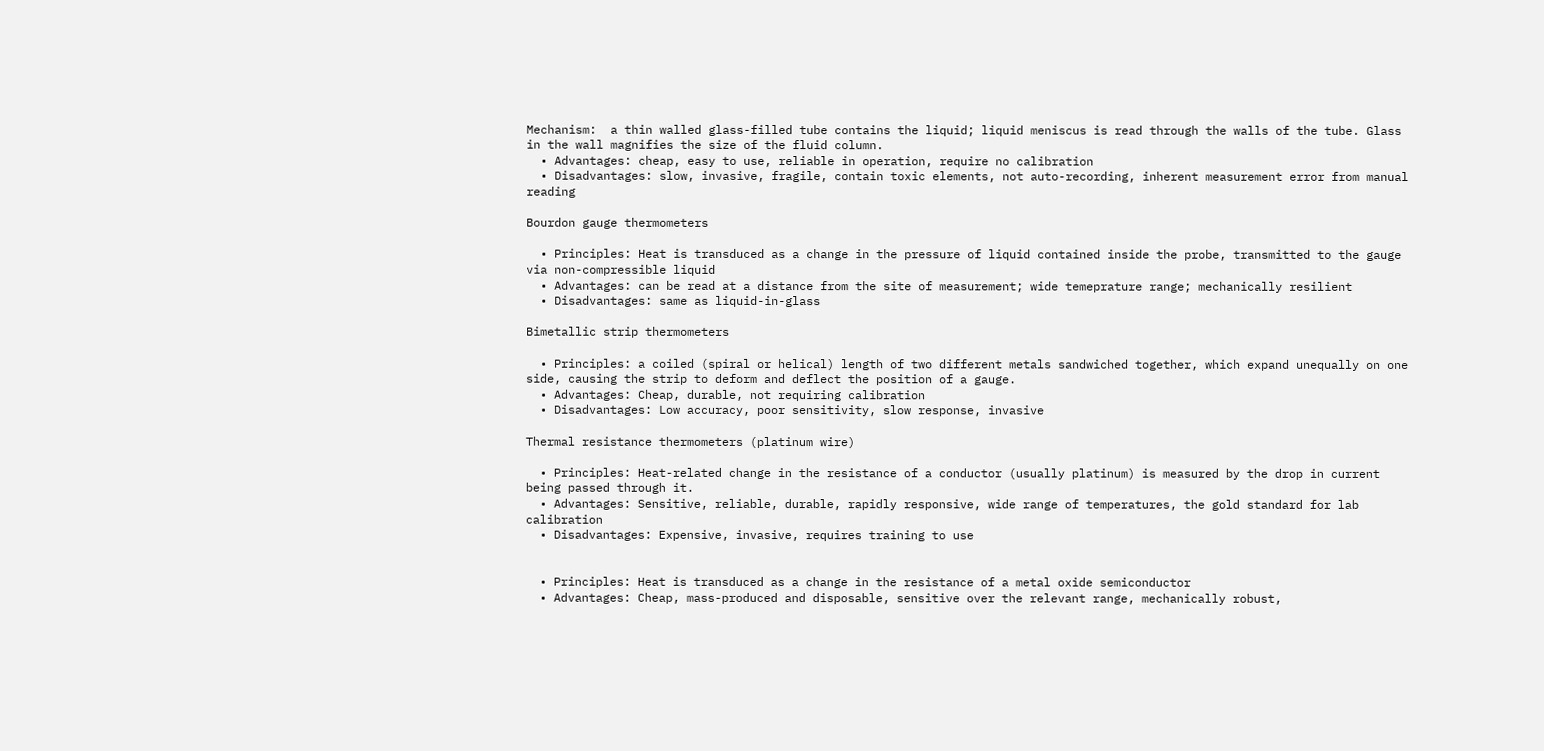Mechanism:  a thin walled glass-filled tube contains the liquid; liquid meniscus is read through the walls of the tube. Glass in the wall magnifies the size of the fluid column.
  • Advantages: cheap, easy to use, reliable in operation, require no calibration
  • Disadvantages: slow, invasive, fragile, contain toxic elements, not auto-recording, inherent measurement error from manual reading

Bourdon gauge thermometers

  • Principles: Heat is transduced as a change in the pressure of liquid contained inside the probe, transmitted to the gauge via non-compressible liquid
  • Advantages: can be read at a distance from the site of measurement; wide temeprature range; mechanically resilient
  • Disadvantages: same as liquid-in-glass

Bimetallic strip thermometers

  • Principles: a coiled (spiral or helical) length of two different metals sandwiched together, which expand unequally on one side, causing the strip to deform and deflect the position of a gauge.
  • Advantages: Cheap, durable, not requiring calibration
  • Disadvantages: Low accuracy, poor sensitivity, slow response, invasive

Thermal resistance thermometers (platinum wire)

  • Principles: Heat-related change in the resistance of a conductor (usually platinum) is measured by the drop in current being passed through it.
  • Advantages: Sensitive, reliable, durable, rapidly responsive, wide range of temperatures, the gold standard for lab calibration
  • Disadvantages: Expensive, invasive, requires training to use


  • Principles: Heat is transduced as a change in the resistance of a metal oxide semiconductor
  • Advantages: Cheap, mass-produced and disposable, sensitive over the relevant range, mechanically robust,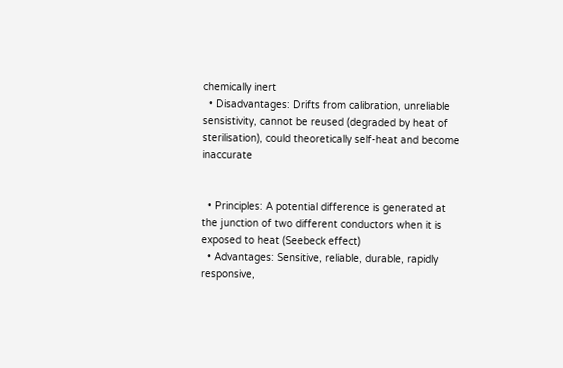chemically inert
  • Disadvantages: Drifts from calibration, unreliable sensistivity, cannot be reused (degraded by heat of sterilisation), could theoretically self-heat and become inaccurate


  • Principles: A potential difference is generated at the junction of two different conductors when it is exposed to heat (Seebeck effect)
  • Advantages: Sensitive, reliable, durable, rapidly responsive,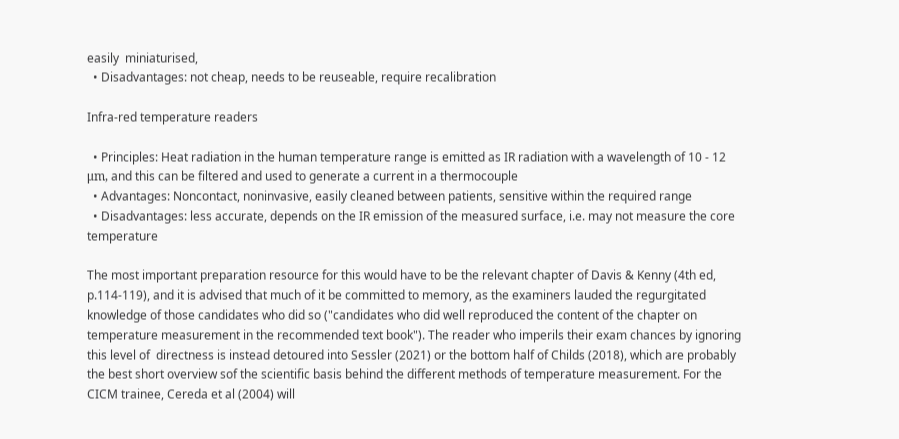easily  miniaturised,
  • Disadvantages: not cheap, needs to be reuseable, require recalibration

Infra-red temperature readers

  • Principles: Heat radiation in the human temperature range is emitted as IR radiation with a wavelength of 10 - 12 μm, and this can be filtered and used to generate a current in a thermocouple
  • Advantages: Noncontact, noninvasive, easily cleaned between patients, sensitive within the required range
  • Disadvantages: less accurate, depends on the IR emission of the measured surface, i.e. may not measure the core temperature

The most important preparation resource for this would have to be the relevant chapter of Davis & Kenny (4th ed, p.114-119), and it is advised that much of it be committed to memory, as the examiners lauded the regurgitated knowledge of those candidates who did so ("candidates who did well reproduced the content of the chapter on temperature measurement in the recommended text book"). The reader who imperils their exam chances by ignoring this level of  directness is instead detoured into Sessler (2021) or the bottom half of Childs (2018), which are probably the best short overview sof the scientific basis behind the different methods of temperature measurement. For the CICM trainee, Cereda et al (2004) will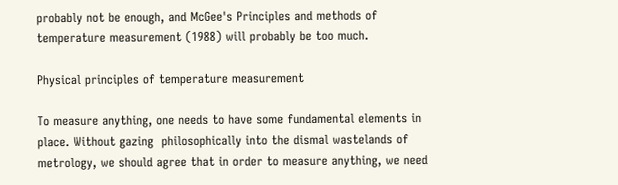probably not be enough, and McGee's Principles and methods of temperature measurement (1988) will probably be too much.

Physical principles of temperature measurement

To measure anything, one needs to have some fundamental elements in place. Without gazing  philosophically into the dismal wastelands of metrology, we should agree that in order to measure anything, we need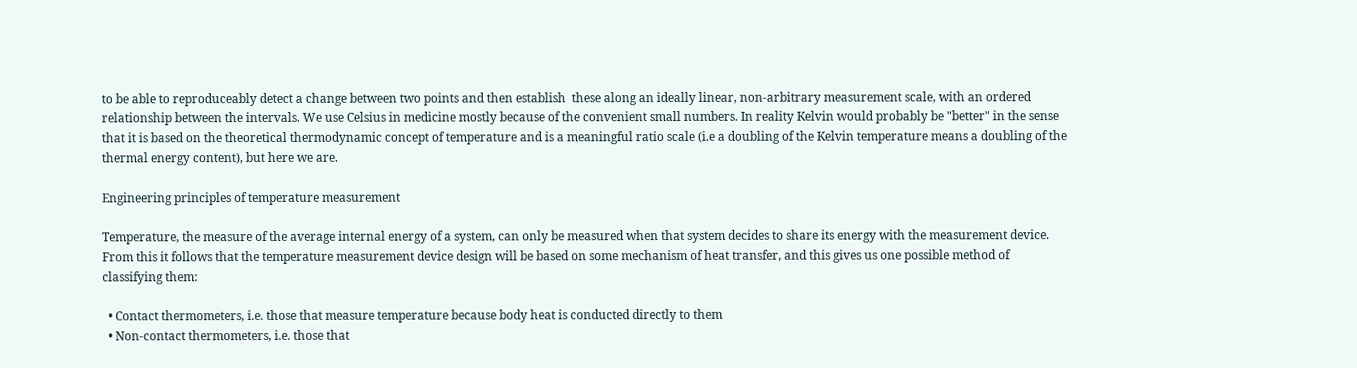to be able to reproduceably detect a change between two points and then establish  these along an ideally linear, non-arbitrary measurement scale, with an ordered relationship between the intervals. We use Celsius in medicine mostly because of the convenient small numbers. In reality Kelvin would probably be "better" in the sense that it is based on the theoretical thermodynamic concept of temperature and is a meaningful ratio scale (i.e a doubling of the Kelvin temperature means a doubling of the thermal energy content), but here we are.

Engineering principles of temperature measurement

Temperature, the measure of the average internal energy of a system, can only be measured when that system decides to share its energy with the measurement device. From this it follows that the temperature measurement device design will be based on some mechanism of heat transfer, and this gives us one possible method of classifying them:

  • Contact thermometers, i.e. those that measure temperature because body heat is conducted directly to them
  • Non-contact thermometers, i.e. those that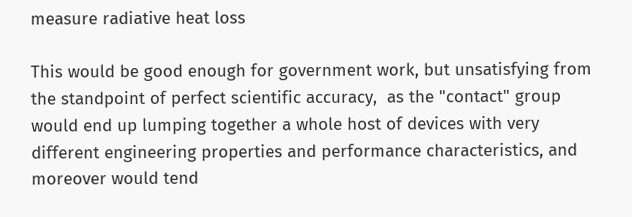measure radiative heat loss

This would be good enough for government work, but unsatisfying from the standpoint of perfect scientific accuracy,  as the "contact" group would end up lumping together a whole host of devices with very different engineering properties and performance characteristics, and moreover would tend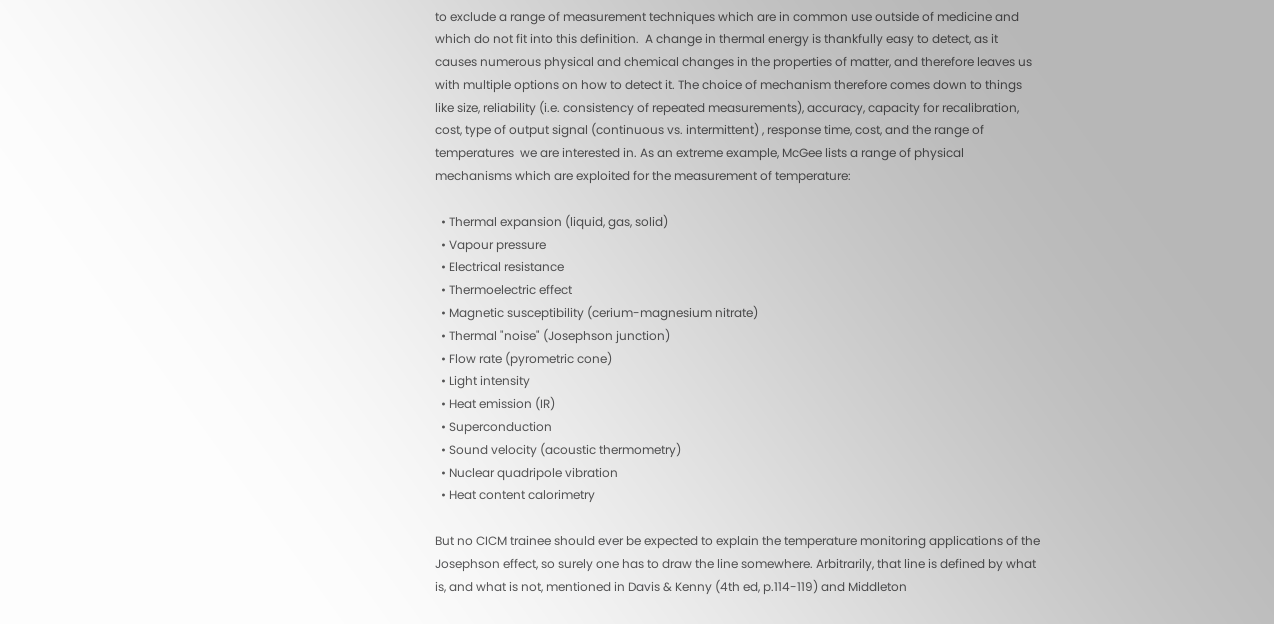to exclude a range of measurement techniques which are in common use outside of medicine and which do not fit into this definition.  A change in thermal energy is thankfully easy to detect, as it causes numerous physical and chemical changes in the properties of matter, and therefore leaves us with multiple options on how to detect it. The choice of mechanism therefore comes down to things like size, reliability (i.e. consistency of repeated measurements), accuracy, capacity for recalibration, cost, type of output signal (continuous vs. intermittent) , response time, cost, and the range of temperatures  we are interested in. As an extreme example, McGee lists a range of physical mechanisms which are exploited for the measurement of temperature:

  • Thermal expansion (liquid, gas, solid)
  • Vapour pressure
  • Electrical resistance
  • Thermoelectric effect
  • Magnetic susceptibility (cerium-magnesium nitrate)
  • Thermal "noise" (Josephson junction)
  • Flow rate (pyrometric cone)
  • Light intensity
  • Heat emission (IR)
  • Superconduction
  • Sound velocity (acoustic thermometry)
  • Nuclear quadripole vibration
  • Heat content calorimetry

But no CICM trainee should ever be expected to explain the temperature monitoring applications of the Josephson effect, so surely one has to draw the line somewhere. Arbitrarily, that line is defined by what is, and what is not, mentioned in Davis & Kenny (4th ed, p.114-119) and Middleton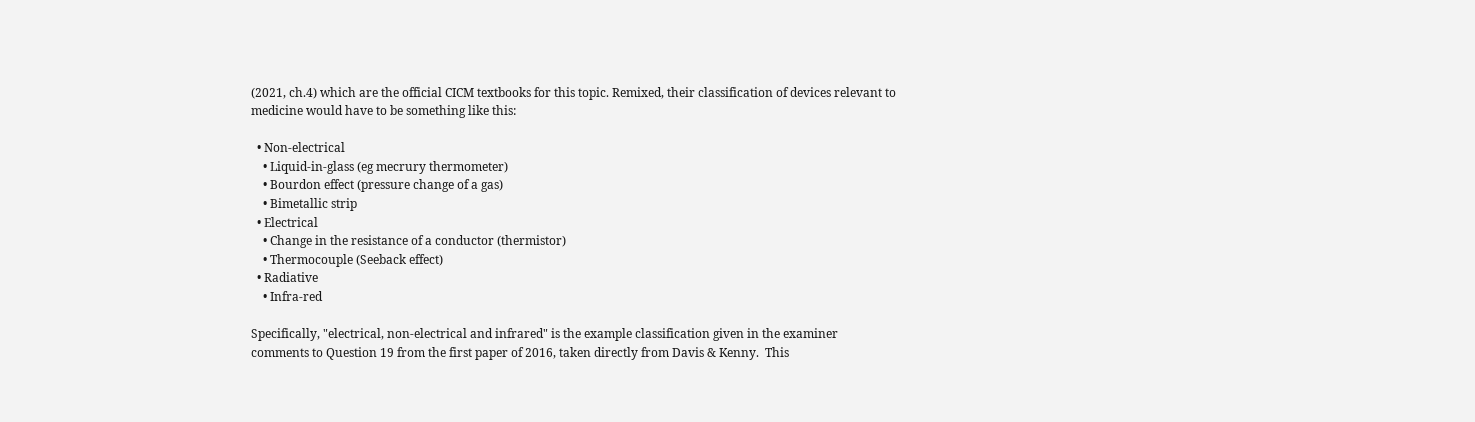(2021, ch.4) which are the official CICM textbooks for this topic. Remixed, their classification of devices relevant to medicine would have to be something like this:

  • Non-electrical
    • Liquid-in-glass (eg mecrury thermometer)
    • Bourdon effect (pressure change of a gas)
    • Bimetallic strip
  • Electrical
    • Change in the resistance of a conductor (thermistor)
    • Thermocouple (Seeback effect)
  • Radiative
    • Infra-red

Specifically, "electrical, non-electrical and infrared" is the example classification given in the examiner comments to Question 19 from the first paper of 2016, taken directly from Davis & Kenny.  This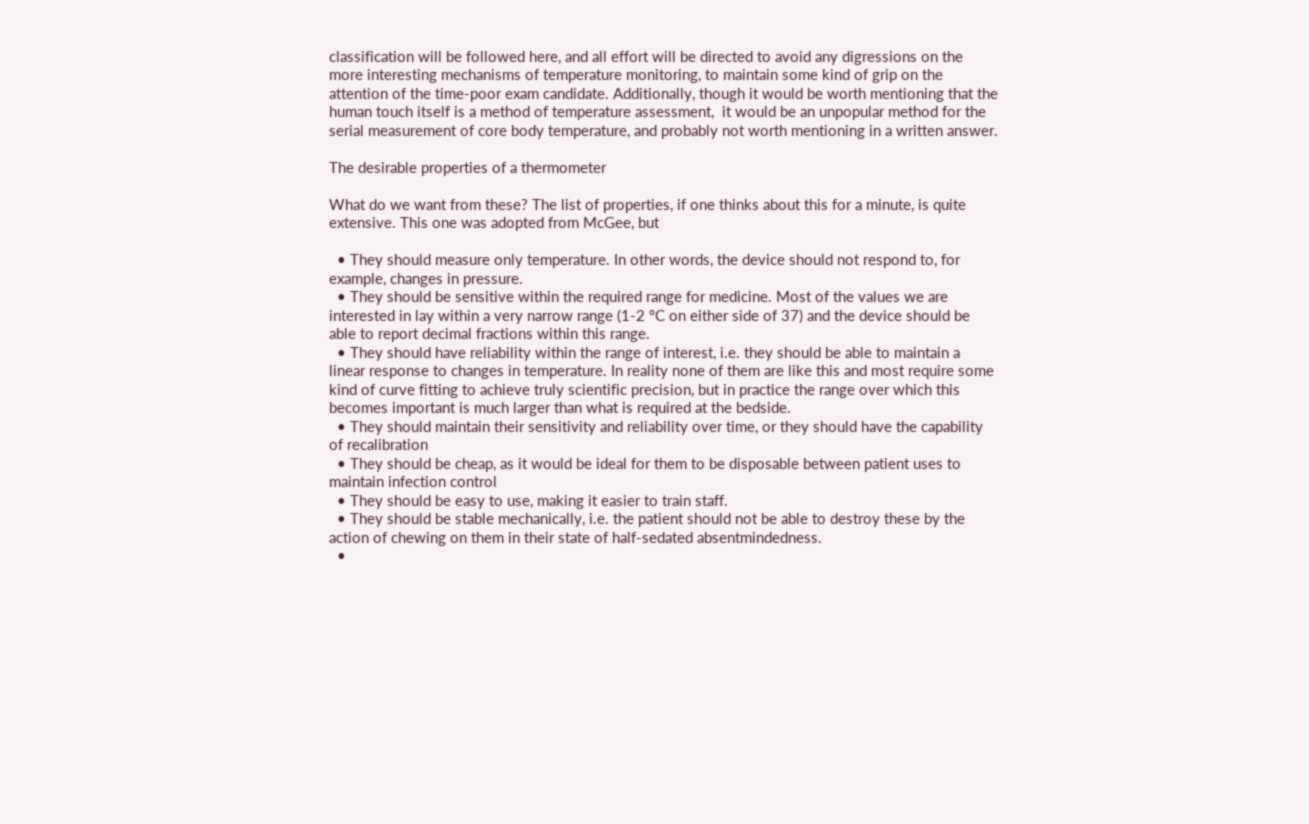classification will be followed here, and all effort will be directed to avoid any digressions on the more interesting mechanisms of temperature monitoring, to maintain some kind of grip on the attention of the time-poor exam candidate. Additionally, though it would be worth mentioning that the human touch itself is a method of temperature assessment,  it would be an unpopular method for the serial measurement of core body temperature, and probably not worth mentioning in a written answer.

The desirable properties of a thermometer

What do we want from these? The list of properties, if one thinks about this for a minute, is quite extensive. This one was adopted from McGee, but

  • They should measure only temperature. In other words, the device should not respond to, for example, changes in pressure.
  • They should be sensitive within the required range for medicine. Most of the values we are interested in lay within a very narrow range (1-2 ºC on either side of 37) and the device should be able to report decimal fractions within this range.
  • They should have reliability within the range of interest, i.e. they should be able to maintain a linear response to changes in temperature. In reality none of them are like this and most require some kind of curve fitting to achieve truly scientific precision, but in practice the range over which this becomes important is much larger than what is required at the bedside.
  • They should maintain their sensitivity and reliability over time, or they should have the capability of recalibration
  • They should be cheap, as it would be ideal for them to be disposable between patient uses to maintain infection control
  • They should be easy to use, making it easier to train staff.
  • They should be stable mechanically, i.e. the patient should not be able to destroy these by the action of chewing on them in their state of half-sedated absentmindedness.
  •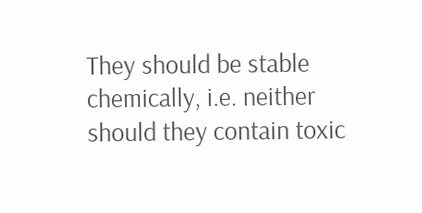They should be stable chemically, i.e. neither should they contain toxic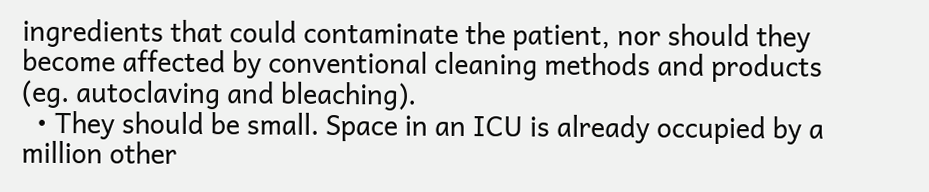ingredients that could contaminate the patient, nor should they become affected by conventional cleaning methods and products (eg. autoclaving and bleaching).
  • They should be small. Space in an ICU is already occupied by a million other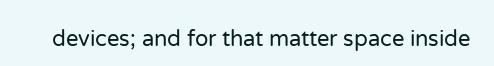devices; and for that matter space inside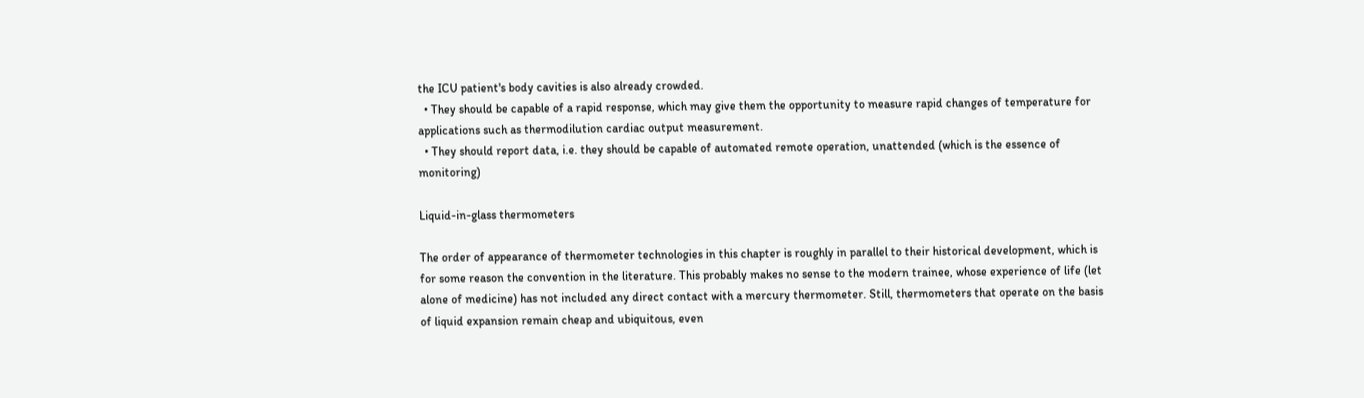the ICU patient's body cavities is also already crowded.
  • They should be capable of a rapid response, which may give them the opportunity to measure rapid changes of temperature for applications such as thermodilution cardiac output measurement.
  • They should report data, i.e. they should be capable of automated remote operation, unattended (which is the essence of monitoring)

Liquid-in-glass thermometers

The order of appearance of thermometer technologies in this chapter is roughly in parallel to their historical development, which is for some reason the convention in the literature. This probably makes no sense to the modern trainee, whose experience of life (let alone of medicine) has not included any direct contact with a mercury thermometer. Still, thermometers that operate on the basis of liquid expansion remain cheap and ubiquitous, even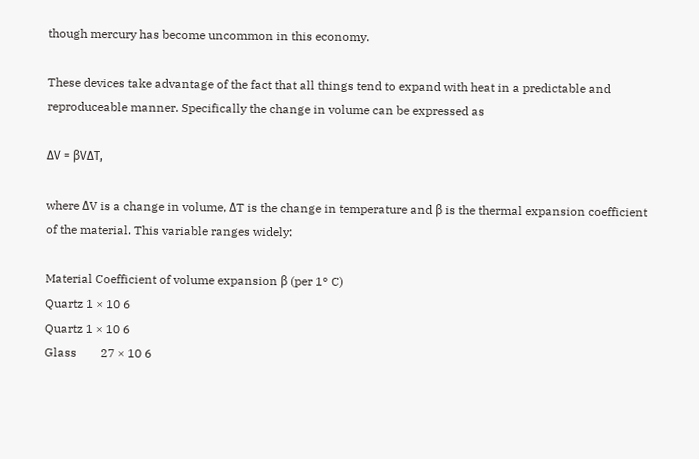though mercury has become uncommon in this economy.

These devices take advantage of the fact that all things tend to expand with heat in a predictable and reproduceable manner. Specifically the change in volume can be expressed as

ΔV = βVΔT,

where ΔV is a change in volume, ΔT is the change in temperature and β is the thermal expansion coefficient of the material. This variable ranges widely:

Material Coefficient of volume expansion β (per 1° C)
Quartz 1 × 10 6
Quartz 1 × 10 6
Glass        27 × 10 6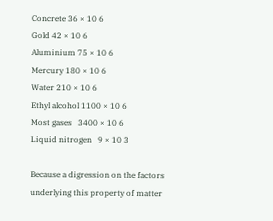Concrete 36 × 10 6
Gold 42 × 10 6
Aluminium 75 × 10 6
Mercury 180 × 10 6
Water 210 × 10 6
Ethyl alcohol 1100 × 10 6
Most gases   3400 × 10 6
Liquid nitrogen   9 × 10 3

Because a digression on the factors underlying this property of matter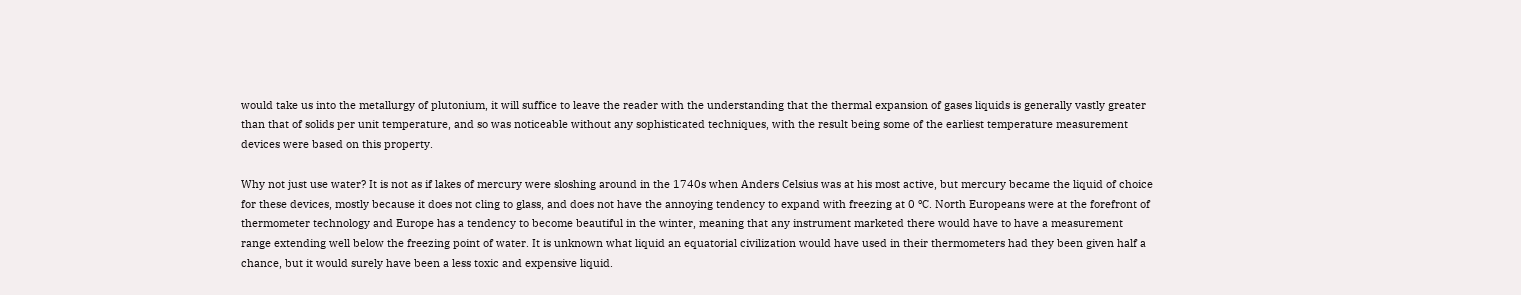would take us into the metallurgy of plutonium, it will suffice to leave the reader with the understanding that the thermal expansion of gases liquids is generally vastly greater than that of solids per unit temperature, and so was noticeable without any sophisticated techniques, with the result being some of the earliest temperature measurement devices were based on this property.

Why not just use water? It is not as if lakes of mercury were sloshing around in the 1740s when Anders Celsius was at his most active, but mercury became the liquid of choice for these devices, mostly because it does not cling to glass, and does not have the annoying tendency to expand with freezing at 0 ºC. North Europeans were at the forefront of thermometer technology and Europe has a tendency to become beautiful in the winter, meaning that any instrument marketed there would have to have a measurement range extending well below the freezing point of water. It is unknown what liquid an equatorial civilization would have used in their thermometers had they been given half a chance, but it would surely have been a less toxic and expensive liquid.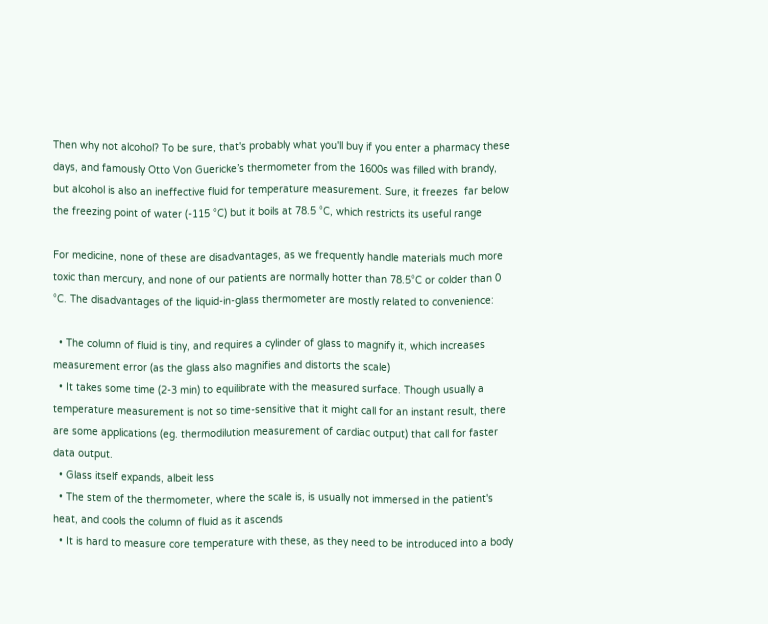Then why not alcohol? To be sure, that's probably what you'll buy if you enter a pharmacy these days, and famously Otto Von Guericke’s thermometer from the 1600s was filled with brandy, but alcohol is also an ineffective fluid for temperature measurement. Sure, it freezes  far below the freezing point of water (-115 °C) but it boils at 78.5 °C, which restricts its useful range

For medicine, none of these are disadvantages, as we frequently handle materials much more toxic than mercury, and none of our patients are normally hotter than 78.5°C or colder than 0 °C. The disadvantages of the liquid-in-glass thermometer are mostly related to convenience:

  • The column of fluid is tiny, and requires a cylinder of glass to magnify it, which increases measurement error (as the glass also magnifies and distorts the scale)
  • It takes some time (2-3 min) to equilibrate with the measured surface. Though usually a temperature measurement is not so time-sensitive that it might call for an instant result, there are some applications (eg. thermodilution measurement of cardiac output) that call for faster data output.
  • Glass itself expands, albeit less
  • The stem of the thermometer, where the scale is, is usually not immersed in the patient's heat, and cools the column of fluid as it ascends
  • It is hard to measure core temperature with these, as they need to be introduced into a body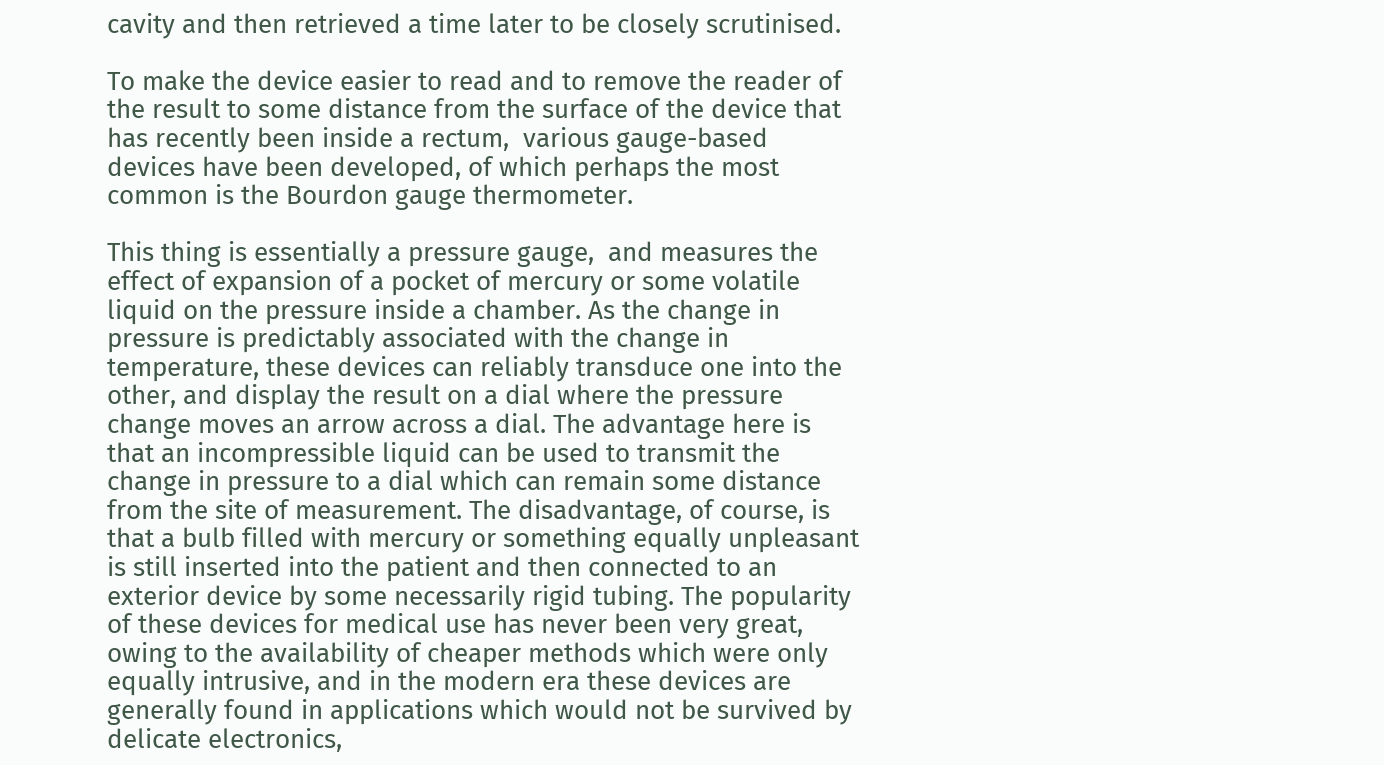cavity and then retrieved a time later to be closely scrutinised.

To make the device easier to read and to remove the reader of the result to some distance from the surface of the device that has recently been inside a rectum,  various gauge-based devices have been developed, of which perhaps the most common is the Bourdon gauge thermometer.

This thing is essentially a pressure gauge,  and measures the effect of expansion of a pocket of mercury or some volatile liquid on the pressure inside a chamber. As the change in pressure is predictably associated with the change in temperature, these devices can reliably transduce one into the other, and display the result on a dial where the pressure change moves an arrow across a dial. The advantage here is that an incompressible liquid can be used to transmit the change in pressure to a dial which can remain some distance from the site of measurement. The disadvantage, of course, is that a bulb filled with mercury or something equally unpleasant is still inserted into the patient and then connected to an exterior device by some necessarily rigid tubing. The popularity of these devices for medical use has never been very great, owing to the availability of cheaper methods which were only equally intrusive, and in the modern era these devices are generally found in applications which would not be survived by delicate electronics,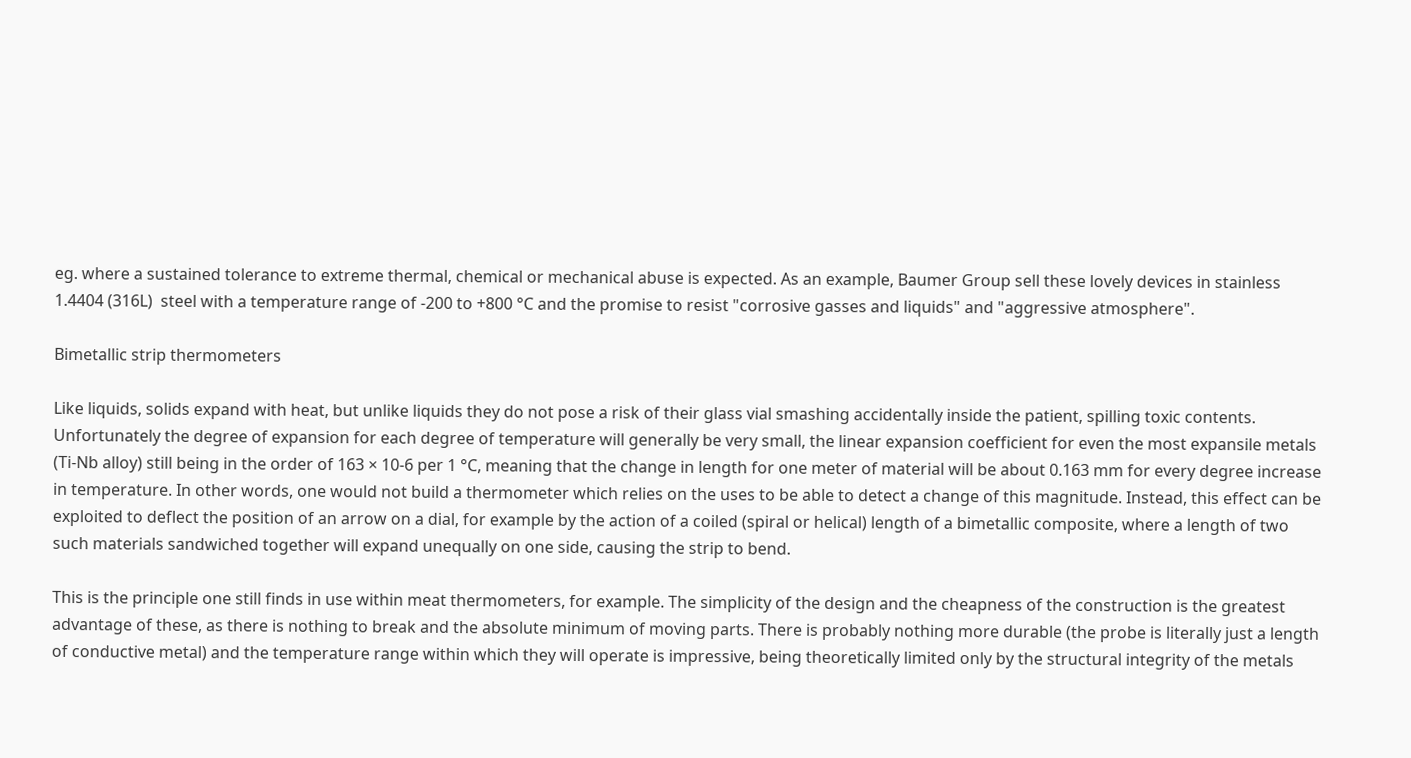eg. where a sustained tolerance to extreme thermal, chemical or mechanical abuse is expected. As an example, Baumer Group sell these lovely devices in stainless 1.4404 (316L)  steel with a temperature range of -200 to +800 °C and the promise to resist "corrosive gasses and liquids" and "aggressive atmosphere".

Bimetallic strip thermometers

Like liquids, solids expand with heat, but unlike liquids they do not pose a risk of their glass vial smashing accidentally inside the patient, spilling toxic contents. Unfortunately the degree of expansion for each degree of temperature will generally be very small, the linear expansion coefficient for even the most expansile metals (Ti-Nb alloy) still being in the order of 163 × 10-6 per 1 °C, meaning that the change in length for one meter of material will be about 0.163 mm for every degree increase in temperature. In other words, one would not build a thermometer which relies on the uses to be able to detect a change of this magnitude. Instead, this effect can be exploited to deflect the position of an arrow on a dial, for example by the action of a coiled (spiral or helical) length of a bimetallic composite, where a length of two such materials sandwiched together will expand unequally on one side, causing the strip to bend.

This is the principle one still finds in use within meat thermometers, for example. The simplicity of the design and the cheapness of the construction is the greatest advantage of these, as there is nothing to break and the absolute minimum of moving parts. There is probably nothing more durable (the probe is literally just a length of conductive metal) and the temperature range within which they will operate is impressive, being theoretically limited only by the structural integrity of the metals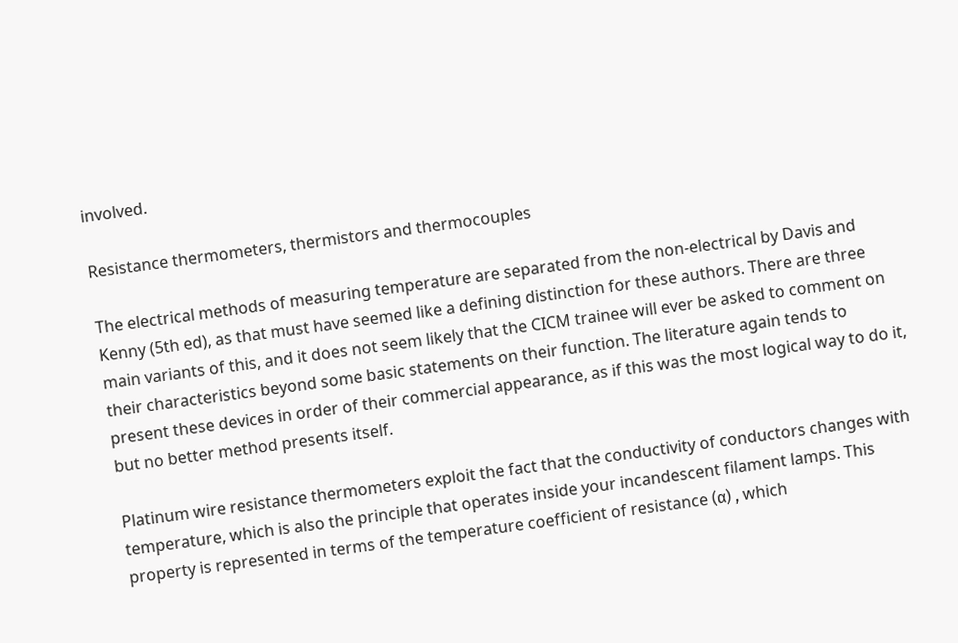involved.

Resistance thermometers, thermistors and thermocouples

The electrical methods of measuring temperature are separated from the non-electrical by Davis and Kenny (5th ed), as that must have seemed like a defining distinction for these authors. There are three main variants of this, and it does not seem likely that the CICM trainee will ever be asked to comment on their characteristics beyond some basic statements on their function. The literature again tends to present these devices in order of their commercial appearance, as if this was the most logical way to do it, but no better method presents itself.

Platinum wire resistance thermometers exploit the fact that the conductivity of conductors changes with temperature, which is also the principle that operates inside your incandescent filament lamps. This property is represented in terms of the temperature coefficient of resistance (α) , which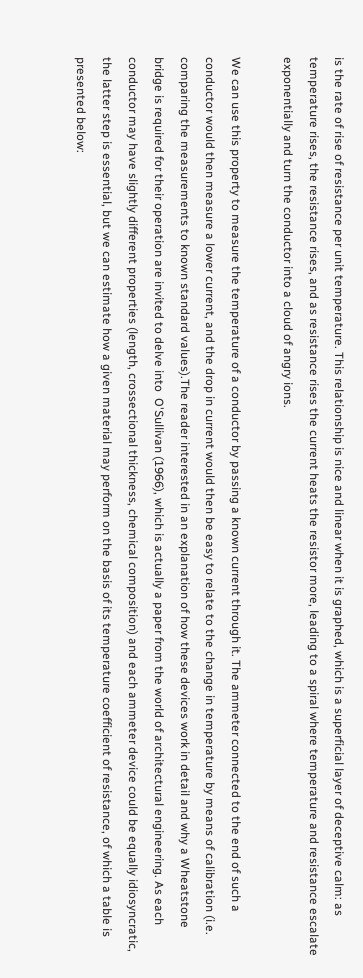is the rate of rise of resistance per unit temperature. This relationship is nice and linear when it is graphed, which is a superficial layer of deceptive calm: as temperature rises, the resistance rises, and as resistance rises the current heats the resistor more, leading to a spiral where temperature and resistance escalate exponentially and turn the conductor into a cloud of angry ions.

We can use this property to measure the temperature of a conductor by passing a known current through it. The ammeter connected to the end of such a conductor would then measure a lower current, and the drop in current would then be easy to relate to the change in temperature by means of calibration (i.e. comparing the measurements to known standard values).The reader interested in an explanation of how these devices work in detail and why a Wheatstone bridge is required for their operation are invited to delve into  O'Sullivan (1966), which is actually a paper from the world of architectural engineering. As each conductor may have slightly different properties (length, crossectional thickness, chemical composition) and each ammeter device could be equally idiosyncratic, the latter step is essential, but we can estimate how a given material may perform on the basis of its temperature coefficient of resistance, of which a table is presented below: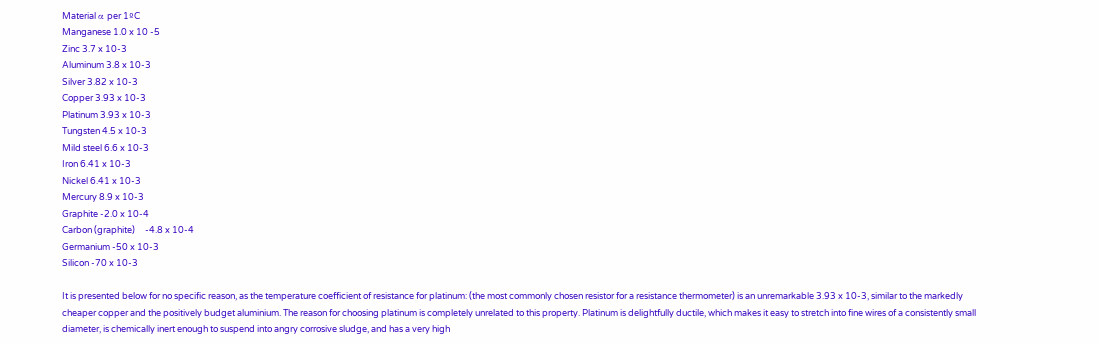Material α per 1ºC
Manganese 1.0 x 10 -5
Zinc 3.7 x 10-3
Aluminum 3.8 x 10-3
Silver 3.82 x 10-3
Copper 3.93 x 10-3
Platinum 3.93 x 10-3
Tungsten 4.5 x 10-3
Mild steel 6.6 x 10-3
Iron 6.41 x 10-3
Nickel 6.41 x 10-3
Mercury 8.9 x 10-3
Graphite -2.0 x 10-4
Carbon (graphite)     -4.8 x 10-4
Germanium -50 x 10-3
Silicon -70 x 10-3

It is presented below for no specific reason, as the temperature coefficient of resistance for platinum: (the most commonly chosen resistor for a resistance thermometer) is an unremarkable 3.93 x 10-3, similar to the markedly cheaper copper and the positively budget aluminium. The reason for choosing platinum is completely unrelated to this property. Platinum is delightfully ductile, which makes it easy to stretch into fine wires of a consistently small diameter, is chemically inert enough to suspend into angry corrosive sludge, and has a very high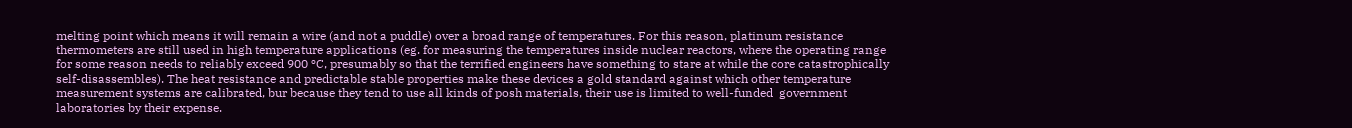melting point which means it will remain a wire (and not a puddle) over a broad range of temperatures. For this reason, platinum resistance thermometers are still used in high temperature applications (eg. for measuring the temperatures inside nuclear reactors, where the operating range for some reason needs to reliably exceed 900 ºC, presumably so that the terrified engineers have something to stare at while the core catastrophically self-disassembles). The heat resistance and predictable stable properties make these devices a gold standard against which other temperature measurement systems are calibrated, bur because they tend to use all kinds of posh materials, their use is limited to well-funded  government laboratories by their expense.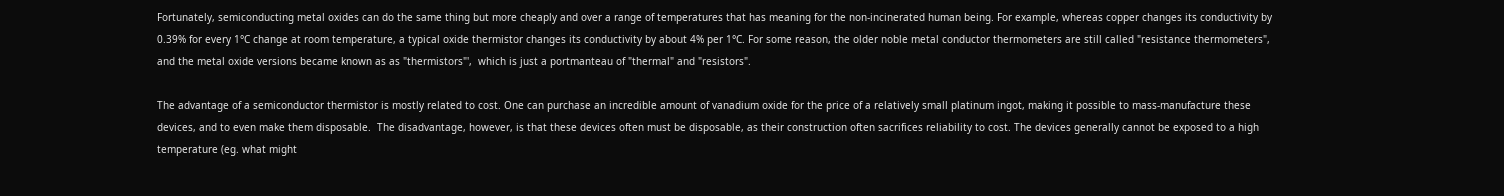Fortunately, semiconducting metal oxides can do the same thing but more cheaply and over a range of temperatures that has meaning for the non-incinerated human being. For example, whereas copper changes its conductivity by 0.39% for every 1°C change at room temperature, a typical oxide thermistor changes its conductivity by about 4% per 1°C. For some reason, the older noble metal conductor thermometers are still called "resistance thermometers", and the metal oxide versions became known as as "thermistors"',  which is just a portmanteau of "thermal" and "resistors".

The advantage of a semiconductor thermistor is mostly related to cost. One can purchase an incredible amount of vanadium oxide for the price of a relatively small platinum ingot, making it possible to mass-manufacture these devices, and to even make them disposable.  The disadvantage, however, is that these devices often must be disposable, as their construction often sacrifices reliability to cost. The devices generally cannot be exposed to a high temperature (eg. what might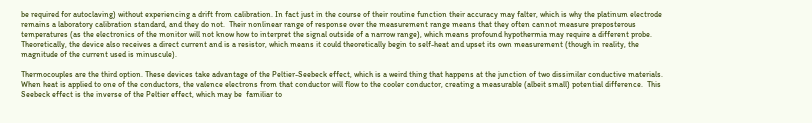be required for autoclaving) without experiencing a drift from calibration. In fact just in the course of their routine function their accuracy may falter, which is why the platinum electrode remains a laboratory calibration standard, and they do not.  Their nonlinear range of response over the measurement range means that they often cannot measure preposterous temperatures (as the electronics of the monitor will not know how to interpret the signal outside of a narrow range), which means profound hypothermia may require a different probe. Theoretically, the device also receives a direct current and is a resistor, which means it could theoretically begin to self-heat and upset its own measurement (though in reality, the magnitude of the current used is minuscule).

Thermocouples are the third option. These devices take advantage of the Peltier-Seebeck effect, which is a weird thing that happens at the junction of two dissimilar conductive materials. When heat is applied to one of the conductors, the valence electrons from that conductor will flow to the cooler conductor, creating a measurable (albeit small) potential difference.  This Seebeck effect is the inverse of the Peltier effect, which may be  familiar to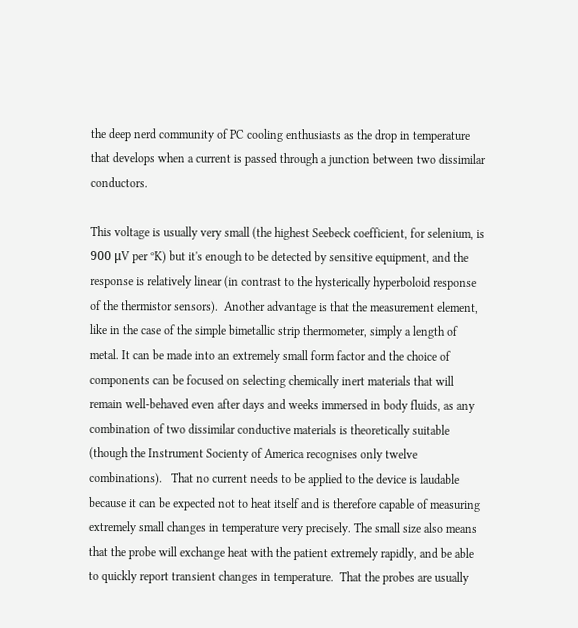the deep nerd community of PC cooling enthusiasts as the drop in temperature that develops when a current is passed through a junction between two dissimilar conductors.

This voltage is usually very small (the highest Seebeck coefficient, for selenium, is 900 μV per ºK) but it's enough to be detected by sensitive equipment, and the response is relatively linear (in contrast to the hysterically hyperboloid response of the thermistor sensors).  Another advantage is that the measurement element, like in the case of the simple bimetallic strip thermometer, simply a length of metal. It can be made into an extremely small form factor and the choice of components can be focused on selecting chemically inert materials that will remain well-behaved even after days and weeks immersed in body fluids, as any combination of two dissimilar conductive materials is theoretically suitable (though the Instrument Socienty of America recognises only twelve combinations).   That no current needs to be applied to the device is laudable because it can be expected not to heat itself and is therefore capable of measuring extremely small changes in temperature very precisely. The small size also means that the probe will exchange heat with the patient extremely rapidly, and be able to quickly report transient changes in temperature.  That the probes are usually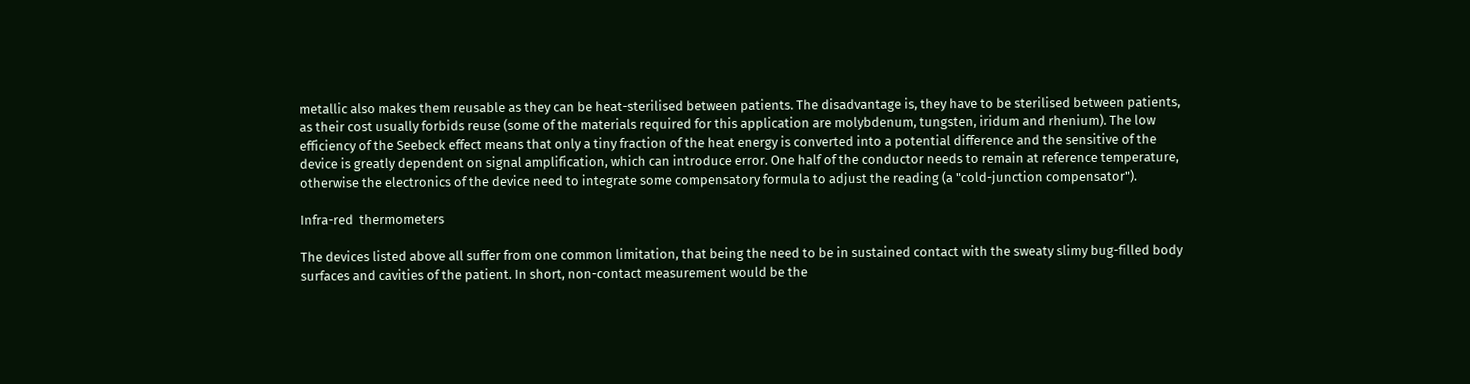metallic also makes them reusable as they can be heat-sterilised between patients. The disadvantage is, they have to be sterilised between patients, as their cost usually forbids reuse (some of the materials required for this application are molybdenum, tungsten, iridum and rhenium). The low efficiency of the Seebeck effect means that only a tiny fraction of the heat energy is converted into a potential difference and the sensitive of the device is greatly dependent on signal amplification, which can introduce error. One half of the conductor needs to remain at reference temperature, otherwise the electronics of the device need to integrate some compensatory formula to adjust the reading (a "cold-junction compensator").

Infra-red  thermometers

The devices listed above all suffer from one common limitation, that being the need to be in sustained contact with the sweaty slimy bug-filled body surfaces and cavities of the patient. In short, non-contact measurement would be the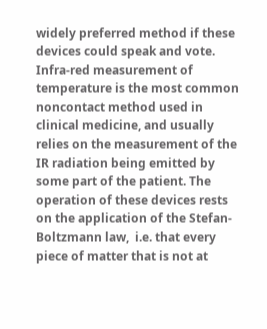widely preferred method if these devices could speak and vote. Infra-red measurement of temperature is the most common noncontact method used in clinical medicine, and usually relies on the measurement of the IR radiation being emitted by some part of the patient. The operation of these devices rests on the application of the Stefan-Boltzmann law,  i.e. that every piece of matter that is not at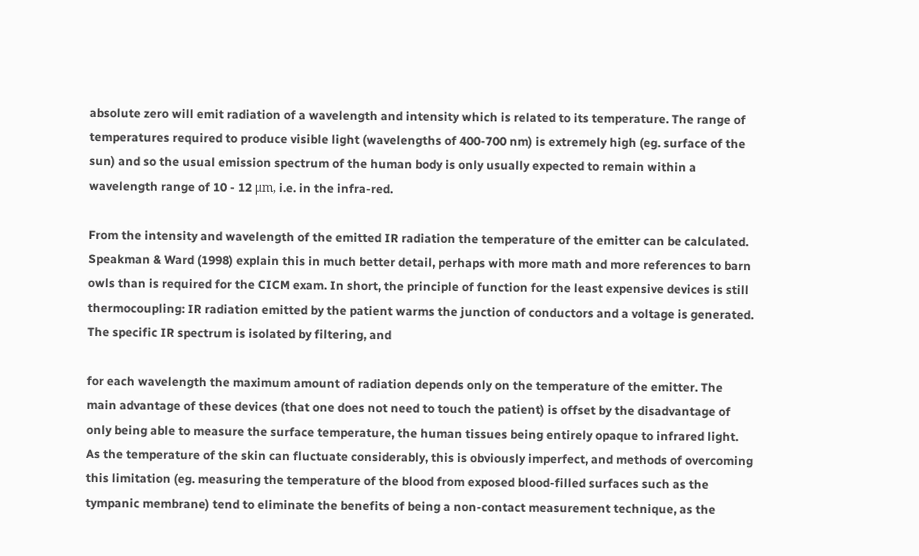absolute zero will emit radiation of a wavelength and intensity which is related to its temperature. The range of temperatures required to produce visible light (wavelengths of 400-700 nm) is extremely high (eg. surface of the sun) and so the usual emission spectrum of the human body is only usually expected to remain within a wavelength range of 10 - 12 μm, i.e. in the infra-red.

From the intensity and wavelength of the emitted IR radiation the temperature of the emitter can be calculated. Speakman & Ward (1998) explain this in much better detail, perhaps with more math and more references to barn owls than is required for the CICM exam. In short, the principle of function for the least expensive devices is still thermocoupling: IR radiation emitted by the patient warms the junction of conductors and a voltage is generated. The specific IR spectrum is isolated by filtering, and

for each wavelength the maximum amount of radiation depends only on the temperature of the emitter. The main advantage of these devices (that one does not need to touch the patient) is offset by the disadvantage of only being able to measure the surface temperature, the human tissues being entirely opaque to infrared light. As the temperature of the skin can fluctuate considerably, this is obviously imperfect, and methods of overcoming this limitation (eg. measuring the temperature of the blood from exposed blood-filled surfaces such as the tympanic membrane) tend to eliminate the benefits of being a non-contact measurement technique, as the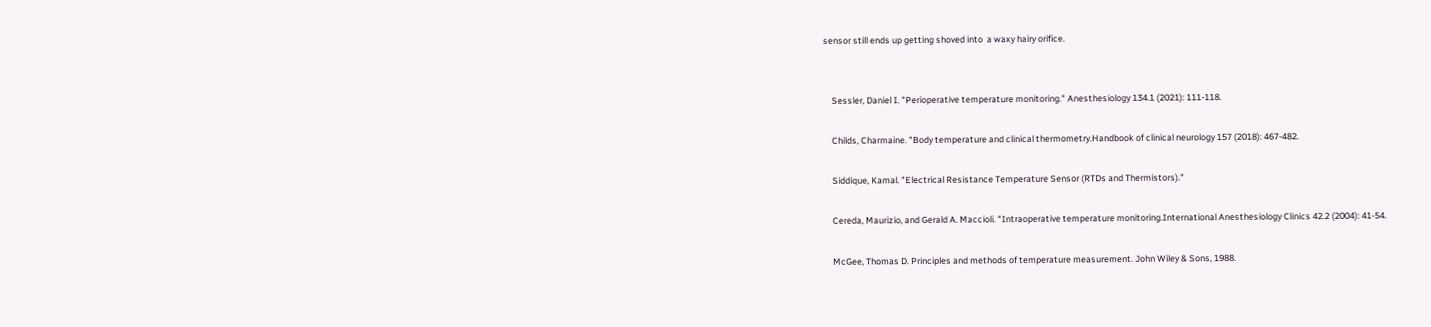sensor still ends up getting shoved into  a waxy hairy orifice.


    Sessler, Daniel I. "Perioperative temperature monitoring." Anesthesiology 134.1 (2021): 111-118.

    Childs, Charmaine. "Body temperature and clinical thermometry.Handbook of clinical neurology 157 (2018): 467-482.

    Siddique, Kamal. "Electrical Resistance Temperature Sensor (RTDs and Thermistors)."

    Cereda, Maurizio, and Gerald A. Maccioli. "Intraoperative temperature monitoring.International Anesthesiology Clinics 42.2 (2004): 41-54.

    McGee, Thomas D. Principles and methods of temperature measurement. John Wiley & Sons, 1988.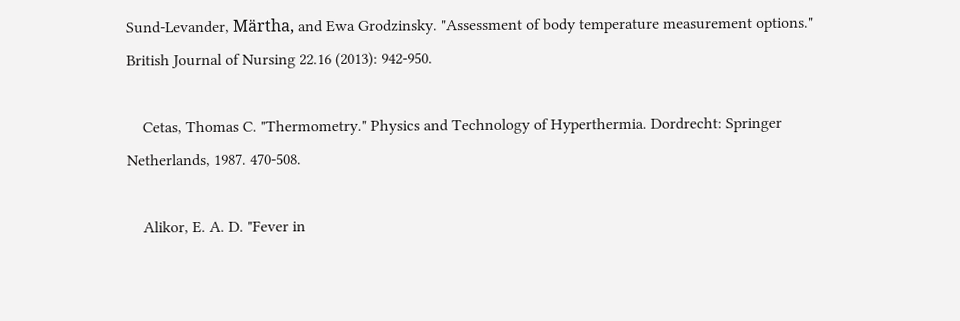Sund-Levander, Märtha, and Ewa Grodzinsky. "Assessment of body temperature measurement options." British Journal of Nursing 22.16 (2013): 942-950.

    Cetas, Thomas C. "Thermometry." Physics and Technology of Hyperthermia. Dordrecht: Springer Netherlands, 1987. 470-508.

    Alikor, E. A. D. "Fever in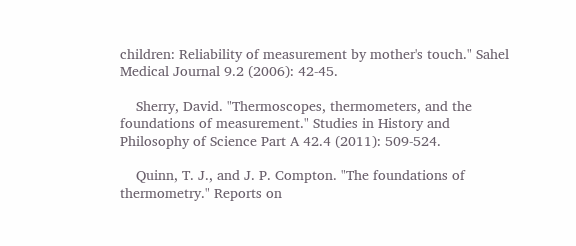children: Reliability of measurement by mother's touch." Sahel Medical Journal 9.2 (2006): 42-45.

    Sherry, David. "Thermoscopes, thermometers, and the foundations of measurement." Studies in History and Philosophy of Science Part A 42.4 (2011): 509-524.

    Quinn, T. J., and J. P. Compton. "The foundations of thermometry." Reports on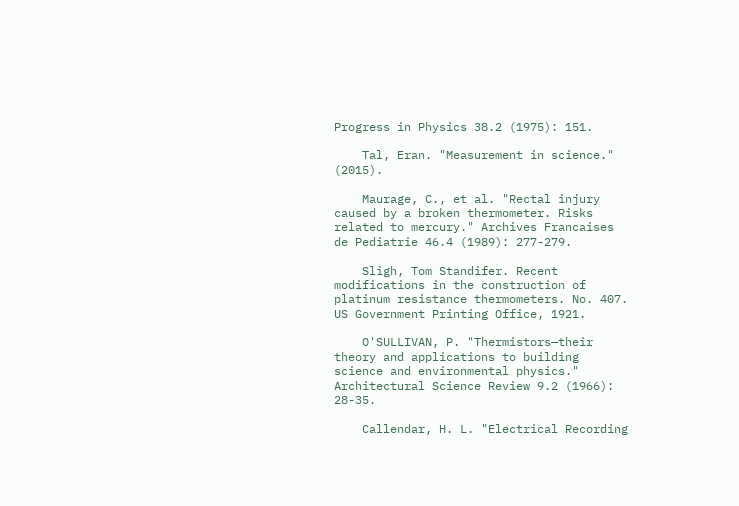Progress in Physics 38.2 (1975): 151.

    Tal, Eran. "Measurement in science." (2015).

    Maurage, C., et al. "Rectal injury caused by a broken thermometer. Risks related to mercury." Archives Francaises de Pediatrie 46.4 (1989): 277-279.

    Sligh, Tom Standifer. Recent modifications in the construction of platinum resistance thermometers. No. 407. US Government Printing Office, 1921.

    O'SULLIVAN, P. "Thermistors—their theory and applications to building science and environmental physics." Architectural Science Review 9.2 (1966): 28-35.

    Callendar, H. L. "Electrical Recording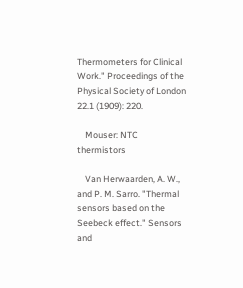Thermometers for Clinical Work." Proceedings of the Physical Society of London 22.1 (1909): 220.

    Mouser: NTC thermistors

    Van Herwaarden, A. W., and P. M. Sarro. "Thermal sensors based on the Seebeck effect." Sensors and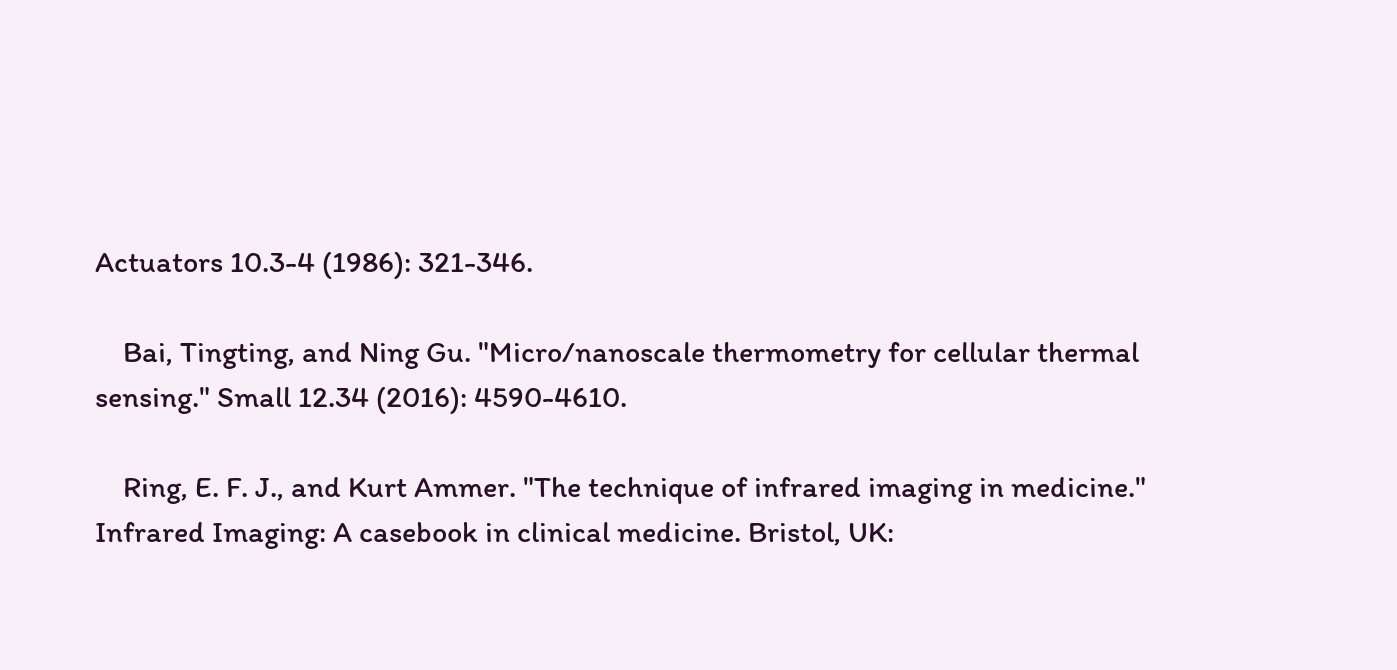Actuators 10.3-4 (1986): 321-346.

    Bai, Tingting, and Ning Gu. "Micro/nanoscale thermometry for cellular thermal sensing." Small 12.34 (2016): 4590-4610.

    Ring, E. F. J., and Kurt Ammer. "The technique of infrared imaging in medicine." Infrared Imaging: A casebook in clinical medicine. Bristol, UK: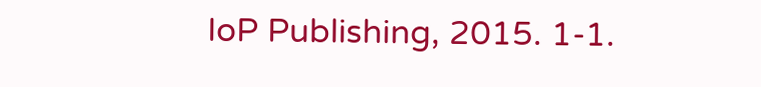IoP Publishing, 2015. 1-1.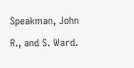Speakman, John R., and S. Ward.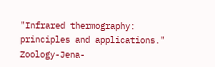"Infrared thermography: principles and applications." Zoology-Jena-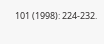101 (1998): 224-232.